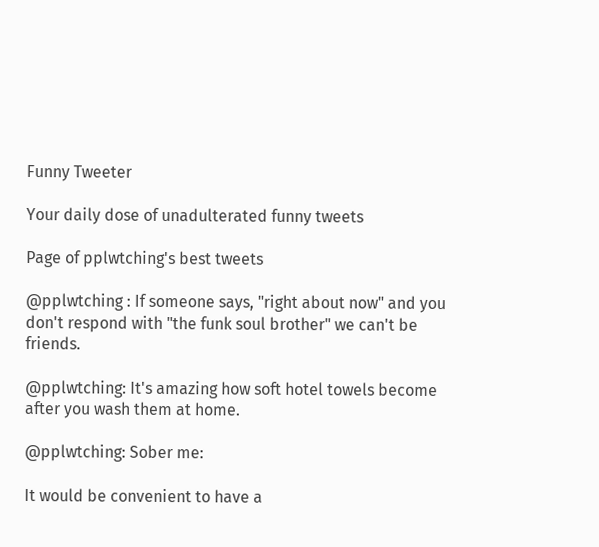Funny Tweeter

Your daily dose of unadulterated funny tweets

Page of pplwtching's best tweets

@pplwtching : If someone says, "right about now" and you don't respond with "the funk soul brother" we can't be friends.

@pplwtching: It's amazing how soft hotel towels become after you wash them at home.

@pplwtching: Sober me:

It would be convenient to have a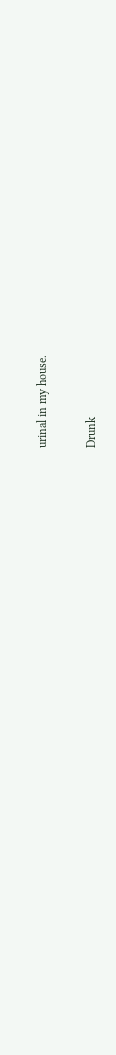urinal in my house.

Drunk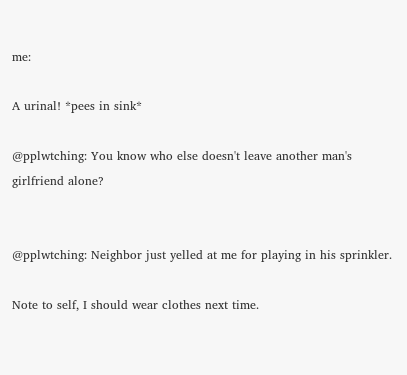me:

A urinal! *pees in sink*

@pplwtching: You know who else doesn't leave another man's girlfriend alone?


@pplwtching: Neighbor just yelled at me for playing in his sprinkler.

Note to self, I should wear clothes next time.